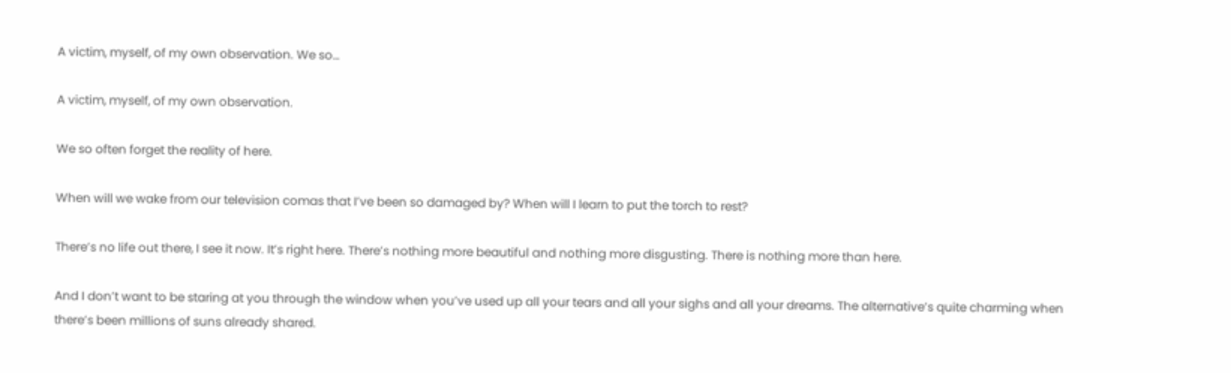A victim, myself, of my own observation. We so…

A victim, myself, of my own observation.

We so often forget the reality of here.

When will we wake from our television comas that I’ve been so damaged by? When will I learn to put the torch to rest?

There’s no life out there, I see it now. It’s right here. There’s nothing more beautiful and nothing more disgusting. There is nothing more than here.

And I don’t want to be staring at you through the window when you’ve used up all your tears and all your sighs and all your dreams. The alternative’s quite charming when there’s been millions of suns already shared.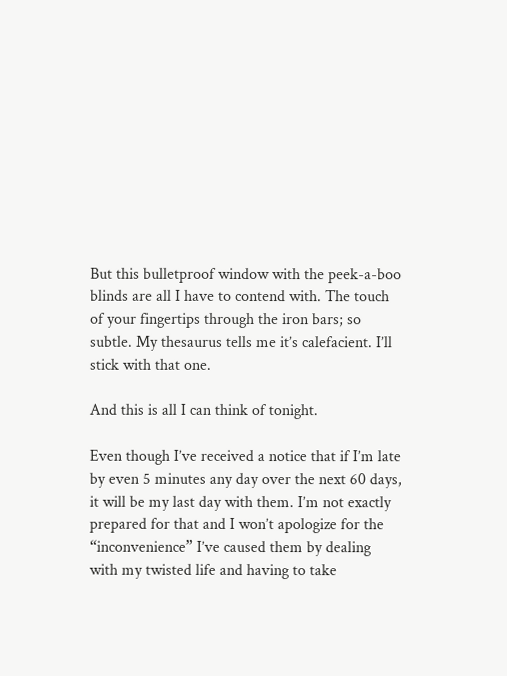But this bulletproof window with the peek-a-boo blinds are all I have to contend with. The touch of your fingertips through the iron bars; so subtle. My thesaurus tells me it’s calefacient. I’ll stick with that one.

And this is all I can think of tonight.

Even though I’ve received a notice that if I’m late by even 5 minutes any day over the next 60 days, it will be my last day with them. I’m not exactly prepared for that and I won’t apologize for the “inconvenience” I’ve caused them by dealing with my twisted life and having to take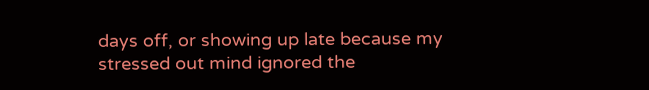days off, or showing up late because my stressed out mind ignored the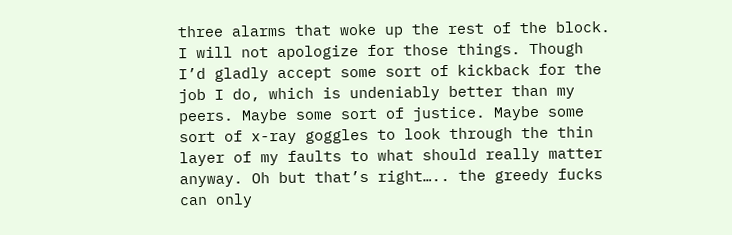three alarms that woke up the rest of the block. I will not apologize for those things. Though I’d gladly accept some sort of kickback for the job I do, which is undeniably better than my peers. Maybe some sort of justice. Maybe some sort of x-ray goggles to look through the thin layer of my faults to what should really matter anyway. Oh but that’s right….. the greedy fucks can only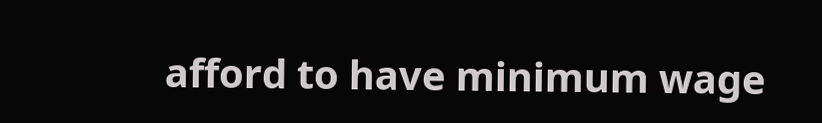afford to have minimum wage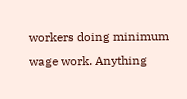workers doing minimum wage work. Anything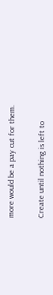more would be a pay cut for them.


Create until nothing is left to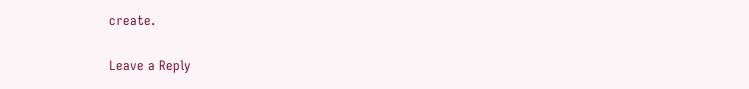create.

Leave a Reply